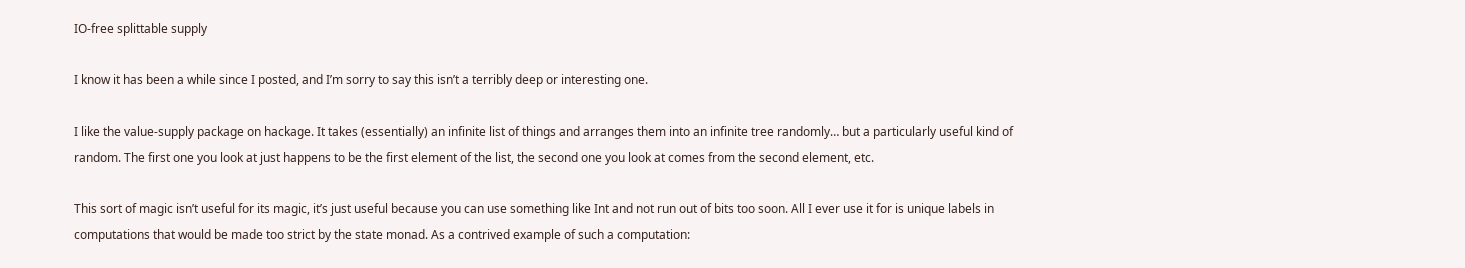IO-free splittable supply

I know it has been a while since I posted, and I’m sorry to say this isn’t a terribly deep or interesting one.

I like the value-supply package on hackage. It takes (essentially) an infinite list of things and arranges them into an infinite tree randomly… but a particularly useful kind of random. The first one you look at just happens to be the first element of the list, the second one you look at comes from the second element, etc.

This sort of magic isn’t useful for its magic, it’s just useful because you can use something like Int and not run out of bits too soon. All I ever use it for is unique labels in computations that would be made too strict by the state monad. As a contrived example of such a computation: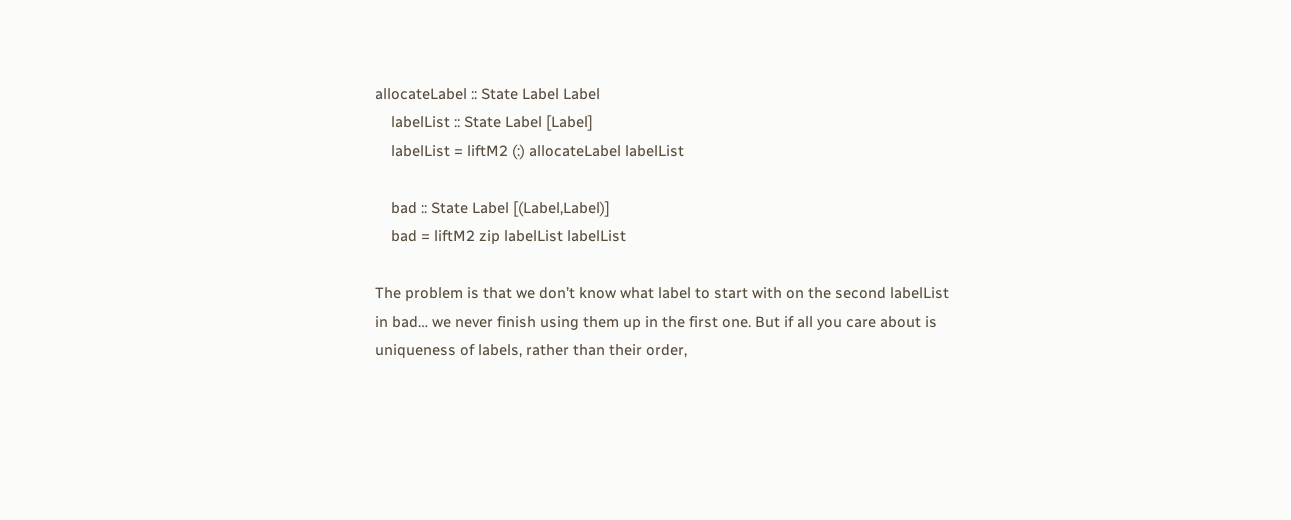allocateLabel :: State Label Label
    labelList :: State Label [Label]
    labelList = liftM2 (:) allocateLabel labelList

    bad :: State Label [(Label,Label)]
    bad = liftM2 zip labelList labelList

The problem is that we don’t know what label to start with on the second labelList in bad… we never finish using them up in the first one. But if all you care about is uniqueness of labels, rather than their order,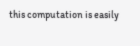this computation is easily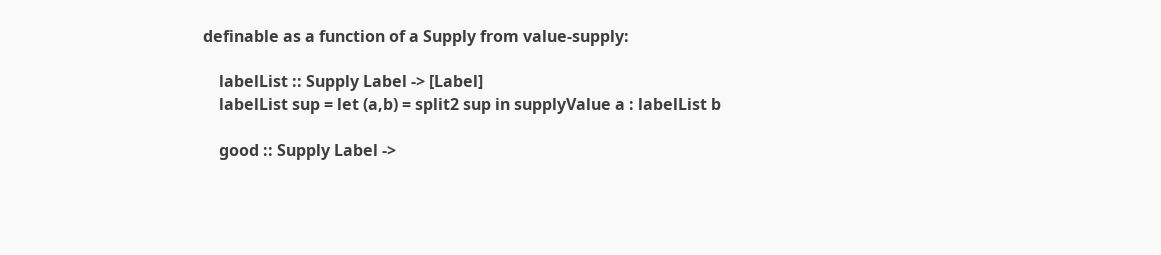definable as a function of a Supply from value-supply:

    labelList :: Supply Label -> [Label]
    labelList sup = let (a,b) = split2 sup in supplyValue a : labelList b

    good :: Supply Label ->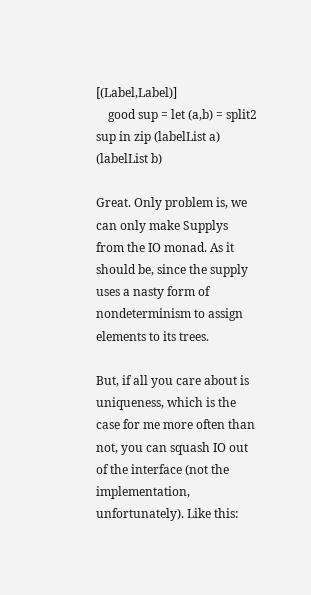[(Label,Label)]
    good sup = let (a,b) = split2 sup in zip (labelList a) (labelList b)

Great. Only problem is, we can only make Supplys from the IO monad. As it should be, since the supply uses a nasty form of nondeterminism to assign elements to its trees.

But, if all you care about is uniqueness, which is the case for me more often than not, you can squash IO out of the interface (not the implementation, unfortunately). Like this: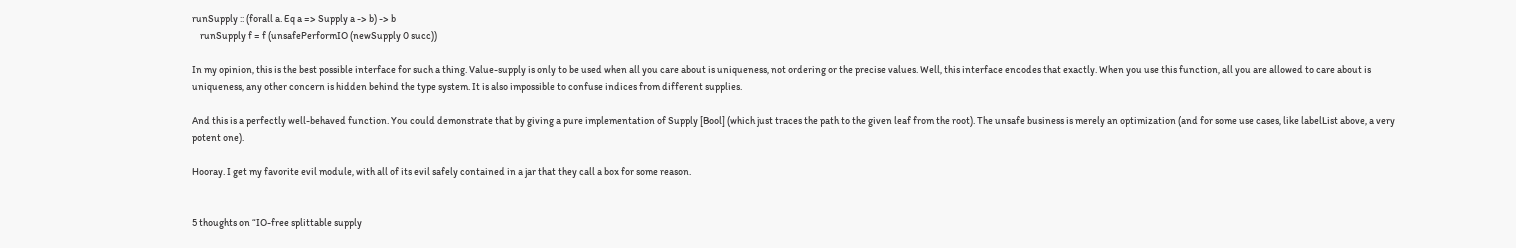runSupply :: (forall a. Eq a => Supply a -> b) -> b
    runSupply f = f (unsafePerformIO (newSupply 0 succ))

In my opinion, this is the best possible interface for such a thing. Value-supply is only to be used when all you care about is uniqueness, not ordering or the precise values. Well, this interface encodes that exactly. When you use this function, all you are allowed to care about is uniqueness, any other concern is hidden behind the type system. It is also impossible to confuse indices from different supplies.

And this is a perfectly well-behaved function. You could demonstrate that by giving a pure implementation of Supply [Bool] (which just traces the path to the given leaf from the root). The unsafe business is merely an optimization (and for some use cases, like labelList above, a very potent one).

Hooray. I get my favorite evil module, with all of its evil safely contained in a jar that they call a box for some reason.


5 thoughts on “IO-free splittable supply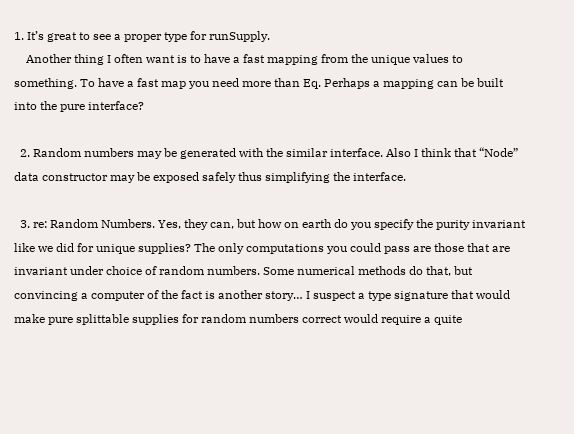1. It’s great to see a proper type for runSupply.
    Another thing I often want is to have a fast mapping from the unique values to something. To have a fast map you need more than Eq. Perhaps a mapping can be built into the pure interface?

  2. Random numbers may be generated with the similar interface. Also I think that “Node” data constructor may be exposed safely thus simplifying the interface.

  3. re: Random Numbers. Yes, they can, but how on earth do you specify the purity invariant like we did for unique supplies? The only computations you could pass are those that are invariant under choice of random numbers. Some numerical methods do that, but convincing a computer of the fact is another story… I suspect a type signature that would make pure splittable supplies for random numbers correct would require a quite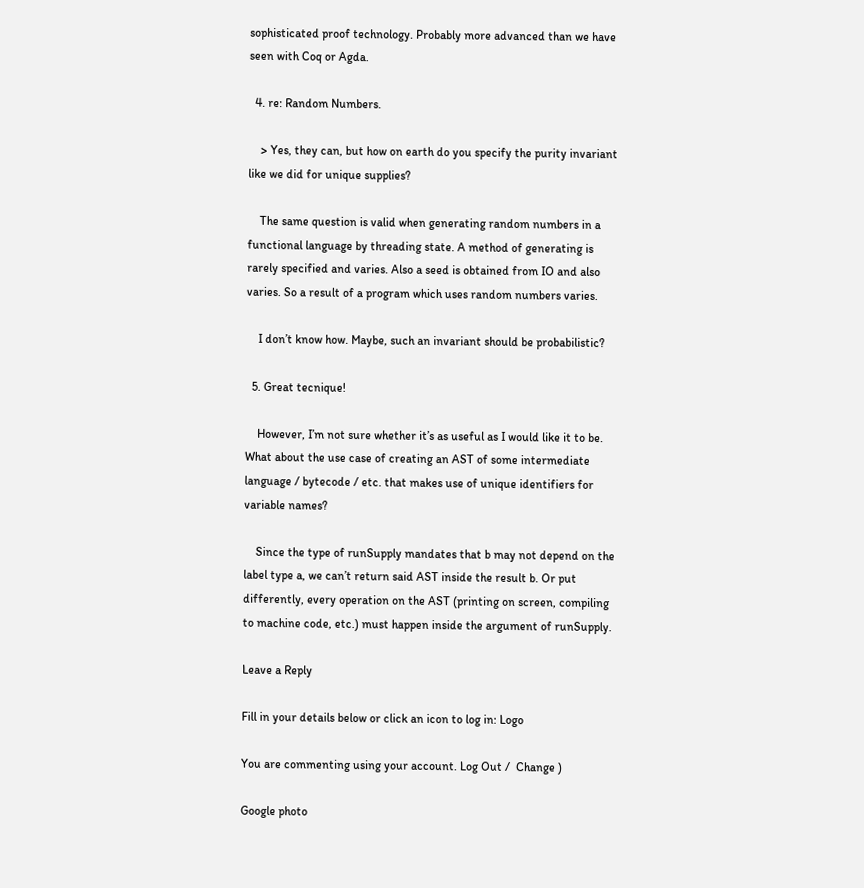sophisticated proof technology. Probably more advanced than we have seen with Coq or Agda.

  4. re: Random Numbers.

    > Yes, they can, but how on earth do you specify the purity invariant like we did for unique supplies?

    The same question is valid when generating random numbers in a functional language by threading state. A method of generating is rarely specified and varies. Also a seed is obtained from IO and also varies. So a result of a program which uses random numbers varies.

    I don’t know how. Maybe, such an invariant should be probabilistic?

  5. Great tecnique!

    However, I’m not sure whether it’s as useful as I would like it to be. What about the use case of creating an AST of some intermediate language / bytecode / etc. that makes use of unique identifiers for variable names?

    Since the type of runSupply mandates that b may not depend on the label type a, we can’t return said AST inside the result b. Or put differently, every operation on the AST (printing on screen, compiling to machine code, etc.) must happen inside the argument of runSupply.

Leave a Reply

Fill in your details below or click an icon to log in: Logo

You are commenting using your account. Log Out /  Change )

Google photo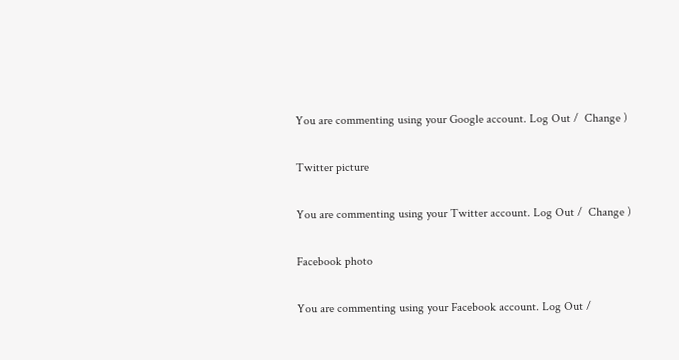You are commenting using your Google account. Log Out /  Change )

Twitter picture

You are commenting using your Twitter account. Log Out /  Change )

Facebook photo

You are commenting using your Facebook account. Log Out /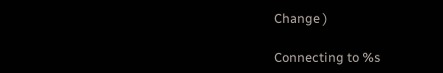Change )

Connecting to %s